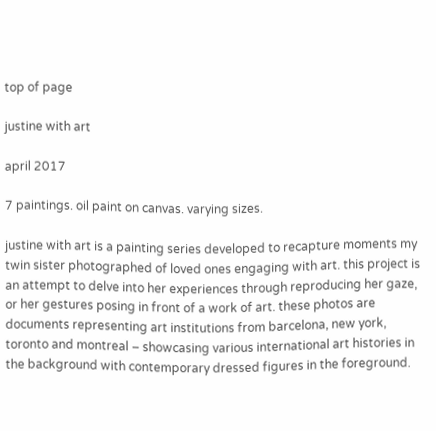top of page

justine with art

april 2017

7 paintings. oil paint on canvas. varying sizes.

justine with art is a painting series developed to recapture moments my twin sister photographed of loved ones engaging with art. this project is an attempt to delve into her experiences through reproducing her gaze, or her gestures posing in front of a work of art. these photos are documents representing art institutions from barcelona, new york, toronto and montreal – showcasing various international art histories in the background with contemporary dressed figures in the foreground.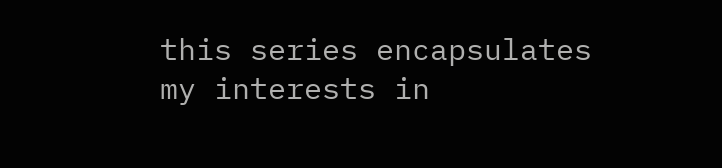this series encapsulates my interests in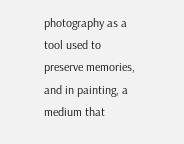photography as a tool used to preserve memories, and in painting, a medium that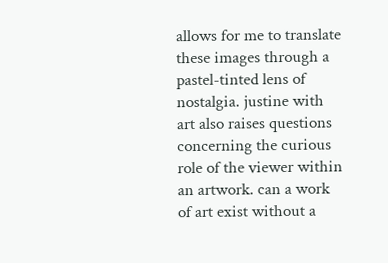allows for me to translate these images through a pastel-tinted lens of nostalgia. justine with art also raises questions concerning the curious role of the viewer within an artwork. can a work of art exist without a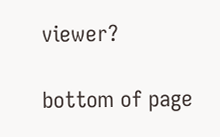viewer?

bottom of page